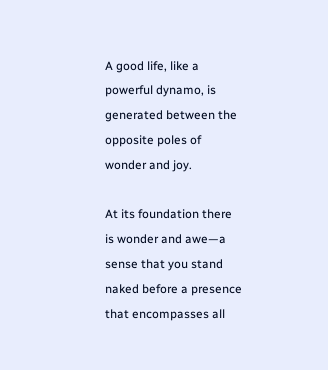A good life, like a powerful dynamo, is generated between the opposite poles of wonder and joy.

At its foundation there is wonder and awe—a sense that you stand naked before a presence that encompasses all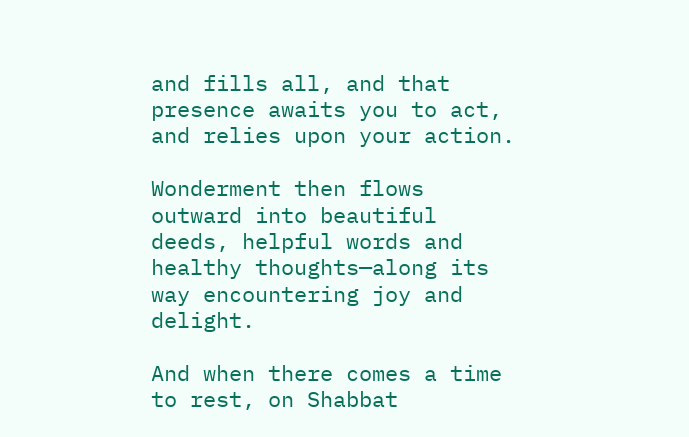and fills all, and that presence awaits you to act, and relies upon your action.

Wonderment then flows outward into beautiful deeds, helpful words and healthy thoughts—along its way encountering joy and delight.

And when there comes a time to rest, on Shabbat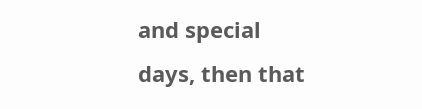and special days, then that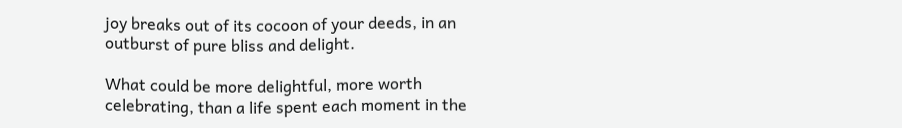joy breaks out of its cocoon of your deeds, in an outburst of pure bliss and delight.

What could be more delightful, more worth celebrating, than a life spent each moment in the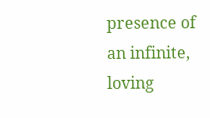presence of an infinite, loving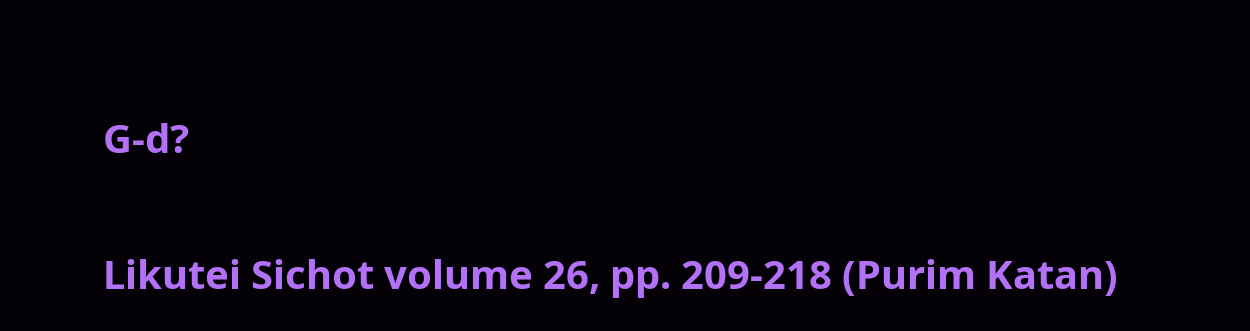G‑d?

Likutei Sichot volume 26, pp. 209-218 (Purim Katan)